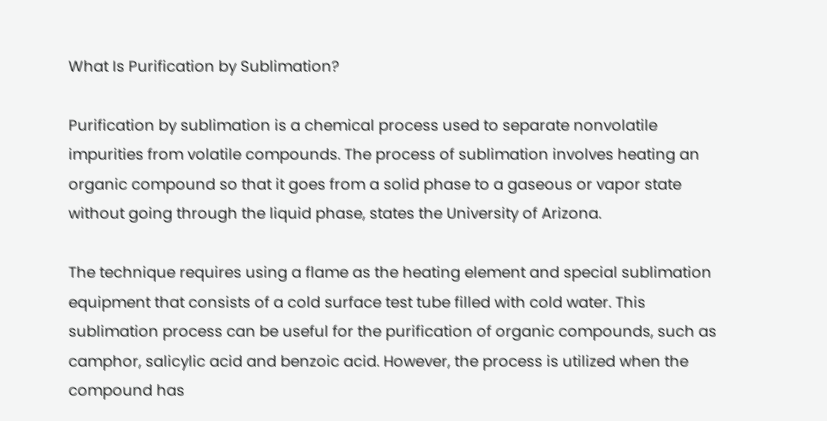What Is Purification by Sublimation?

Purification by sublimation is a chemical process used to separate nonvolatile impurities from volatile compounds. The process of sublimation involves heating an organic compound so that it goes from a solid phase to a gaseous or vapor state without going through the liquid phase, states the University of Arizona.

The technique requires using a flame as the heating element and special sublimation equipment that consists of a cold surface test tube filled with cold water. This sublimation process can be useful for the purification of organic compounds, such as camphor, salicylic acid and benzoic acid. However, the process is utilized when the compound has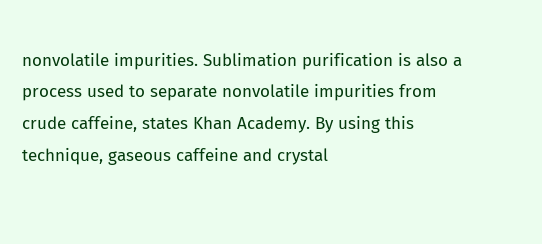nonvolatile impurities. Sublimation purification is also a process used to separate nonvolatile impurities from crude caffeine, states Khan Academy. By using this technique, gaseous caffeine and crystal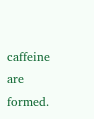caffeine are formed.